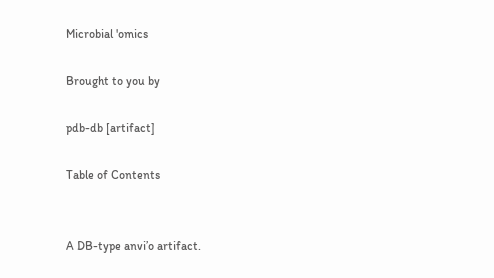Microbial 'omics

Brought to you by

pdb-db [artifact]

Table of Contents


A DB-type anvi’o artifact.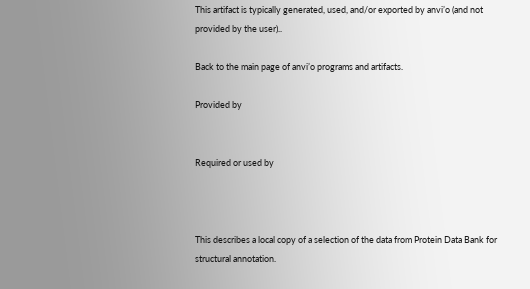This artifact is typically generated, used, and/or exported by anvi’o (and not provided by the user)..

Back to the main page of anvi’o programs and artifacts.

Provided by


Required or used by



This describes a local copy of a selection of the data from Protein Data Bank for structural annotation.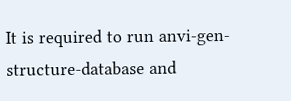It is required to run anvi-gen-structure-database and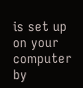is set up on your computer by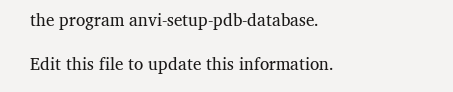the program anvi-setup-pdb-database.

Edit this file to update this information.